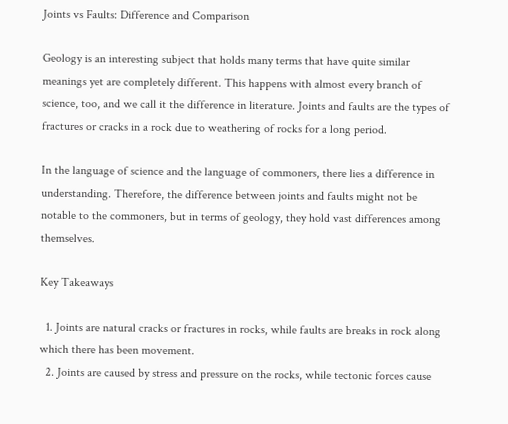Joints vs Faults: Difference and Comparison

Geology is an interesting subject that holds many terms that have quite similar meanings yet are completely different. This happens with almost every branch of science, too, and we call it the difference in literature. Joints and faults are the types of fractures or cracks in a rock due to weathering of rocks for a long period.

In the language of science and the language of commoners, there lies a difference in understanding. Therefore, the difference between joints and faults might not be notable to the commoners, but in terms of geology, they hold vast differences among themselves.

Key Takeaways

  1. Joints are natural cracks or fractures in rocks, while faults are breaks in rock along which there has been movement.
  2. Joints are caused by stress and pressure on the rocks, while tectonic forces cause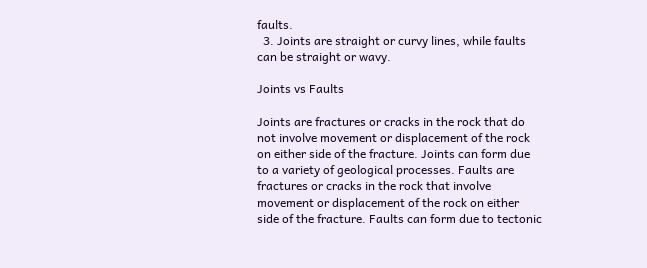faults.
  3. Joints are straight or curvy lines, while faults can be straight or wavy.

Joints vs Faults

Joints are fractures or cracks in the rock that do not involve movement or displacement of the rock on either side of the fracture. Joints can form due to a variety of geological processes. Faults are fractures or cracks in the rock that involve movement or displacement of the rock on either side of the fracture. Faults can form due to tectonic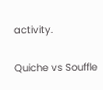activity.

Quiche vs Souffle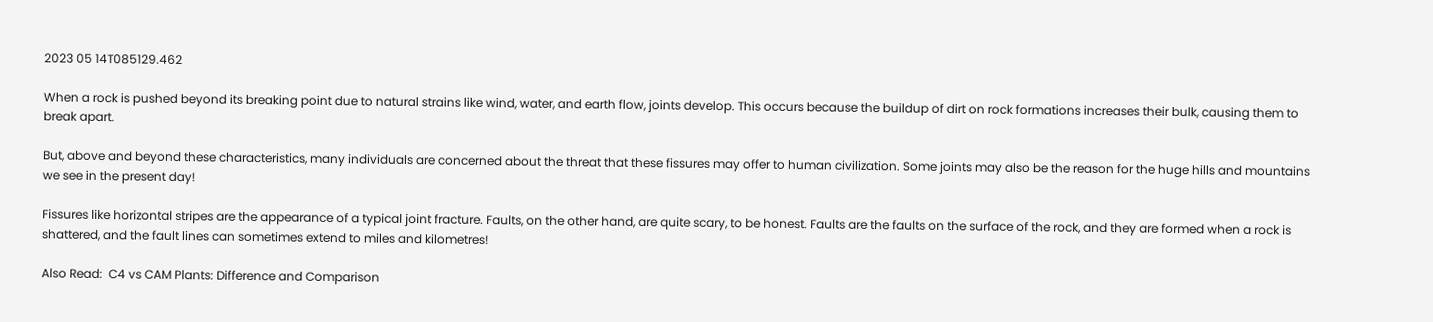2023 05 14T085129.462

When a rock is pushed beyond its breaking point due to natural strains like wind, water, and earth flow, joints develop. This occurs because the buildup of dirt on rock formations increases their bulk, causing them to break apart.

But, above and beyond these characteristics, many individuals are concerned about the threat that these fissures may offer to human civilization. Some joints may also be the reason for the huge hills and mountains we see in the present day!

Fissures like horizontal stripes are the appearance of a typical joint fracture. Faults, on the other hand, are quite scary, to be honest. Faults are the faults on the surface of the rock, and they are formed when a rock is shattered, and the fault lines can sometimes extend to miles and kilometres!

Also Read:  C4 vs CAM Plants: Difference and Comparison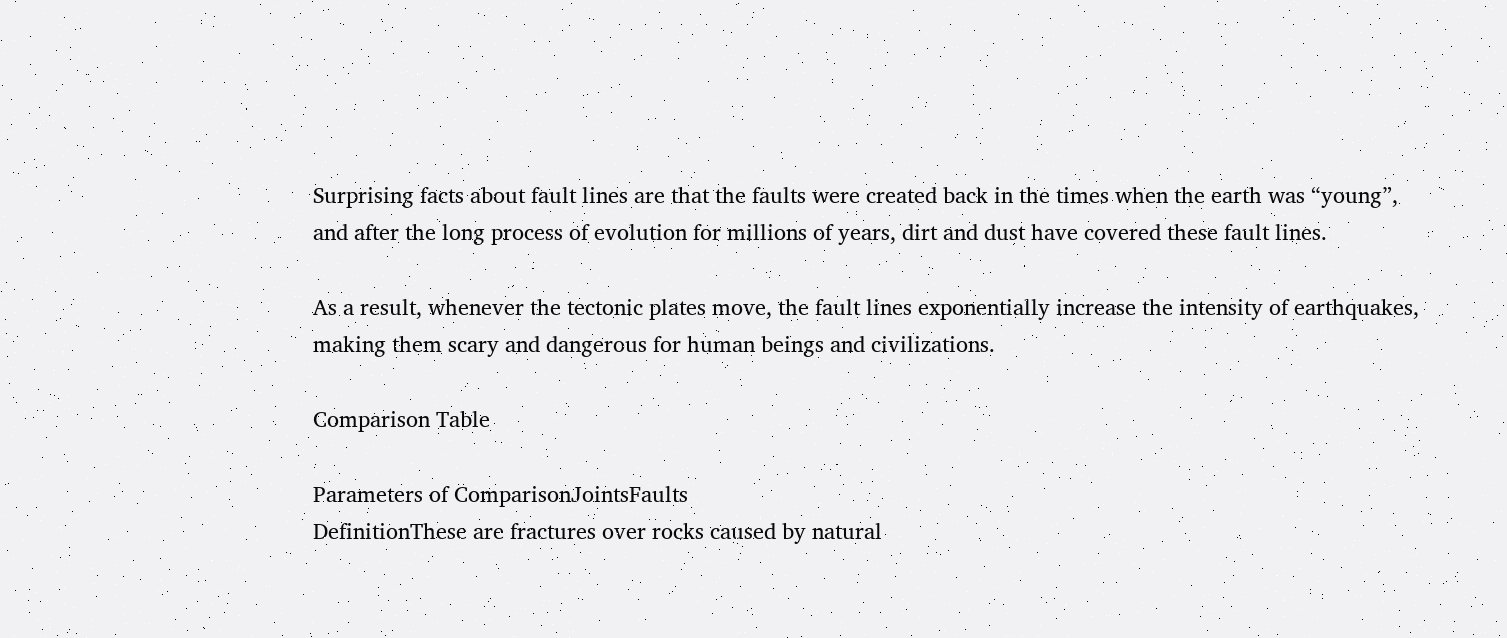Surprising facts about fault lines are that the faults were created back in the times when the earth was “young”, and after the long process of evolution for millions of years, dirt and dust have covered these fault lines.

As a result, whenever the tectonic plates move, the fault lines exponentially increase the intensity of earthquakes, making them scary and dangerous for human beings and civilizations.

Comparison Table

Parameters of ComparisonJointsFaults
DefinitionThese are fractures over rocks caused by natural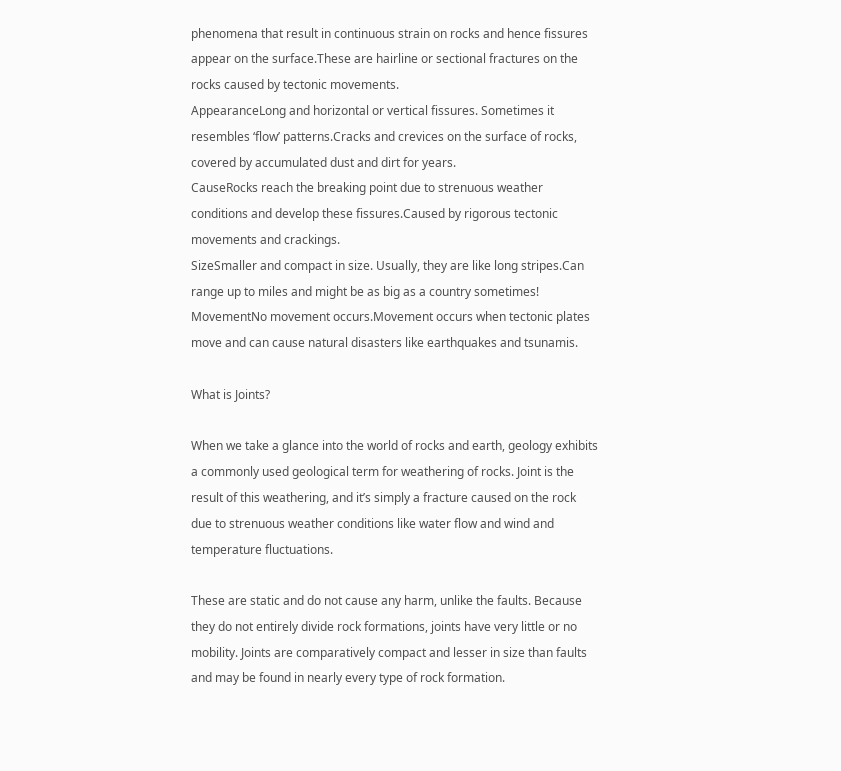phenomena that result in continuous strain on rocks and hence fissures appear on the surface.These are hairline or sectional fractures on the rocks caused by tectonic movements.
AppearanceLong and horizontal or vertical fissures. Sometimes it resembles ‘flow’ patterns.Cracks and crevices on the surface of rocks, covered by accumulated dust and dirt for years.
CauseRocks reach the breaking point due to strenuous weather conditions and develop these fissures.Caused by rigorous tectonic movements and crackings.
SizeSmaller and compact in size. Usually, they are like long stripes.Can range up to miles and might be as big as a country sometimes!
MovementNo movement occurs.Movement occurs when tectonic plates move and can cause natural disasters like earthquakes and tsunamis.

What is Joints?

When we take a glance into the world of rocks and earth, geology exhibits a commonly used geological term for weathering of rocks. Joint is the result of this weathering, and it’s simply a fracture caused on the rock due to strenuous weather conditions like water flow and wind and temperature fluctuations.

These are static and do not cause any harm, unlike the faults. Because they do not entirely divide rock formations, joints have very little or no mobility. Joints are comparatively compact and lesser in size than faults and may be found in nearly every type of rock formation.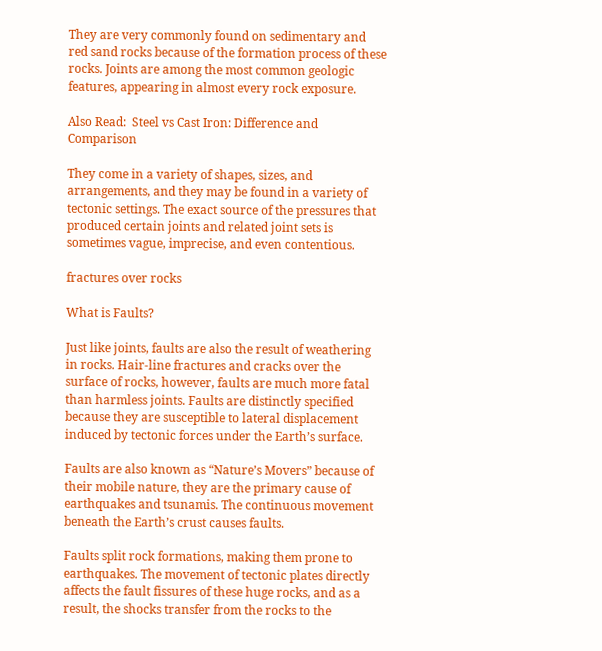They are very commonly found on sedimentary and red sand rocks because of the formation process of these rocks. Joints are among the most common geologic features, appearing in almost every rock exposure.

Also Read:  Steel vs Cast Iron: Difference and Comparison

They come in a variety of shapes, sizes, and arrangements, and they may be found in a variety of tectonic settings. The exact source of the pressures that produced certain joints and related joint sets is sometimes vague, imprecise, and even contentious.

fractures over rocks

What is Faults?

Just like joints, faults are also the result of weathering in rocks. Hair-line fractures and cracks over the surface of rocks, however, faults are much more fatal than harmless joints. Faults are distinctly specified because they are susceptible to lateral displacement induced by tectonic forces under the Earth’s surface.

Faults are also known as “Nature’s Movers” because of their mobile nature, they are the primary cause of earthquakes and tsunamis. The continuous movement beneath the Earth’s crust causes faults.

Faults split rock formations, making them prone to earthquakes. The movement of tectonic plates directly affects the fault fissures of these huge rocks, and as a result, the shocks transfer from the rocks to the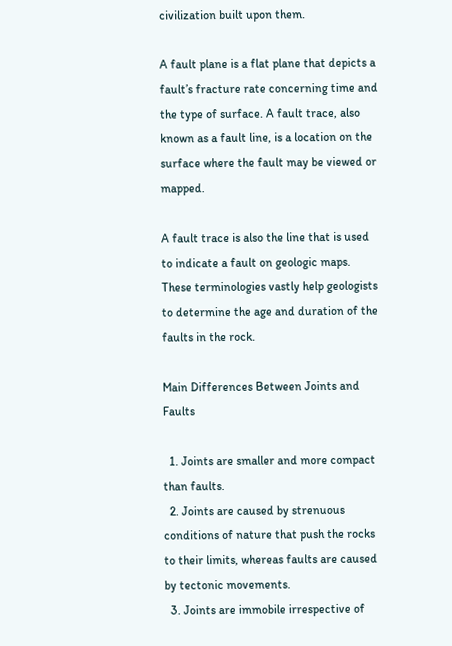civilization built upon them.

A fault plane is a flat plane that depicts a fault’s fracture rate concerning time and the type of surface. A fault trace, also known as a fault line, is a location on the surface where the fault may be viewed or mapped.

A fault trace is also the line that is used to indicate a fault on geologic maps. These terminologies vastly help geologists to determine the age and duration of the faults in the rock.

Main Differences Between Joints and Faults

  1. Joints are smaller and more compact than faults.
  2. Joints are caused by strenuous conditions of nature that push the rocks to their limits, whereas faults are caused by tectonic movements.
  3. Joints are immobile irrespective of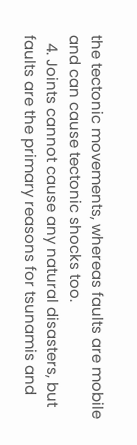the tectonic movements, whereas faults are mobile and can cause tectonic shocks too.
  4. Joints cannot cause any natural disasters, but faults are the primary reasons for tsunamis and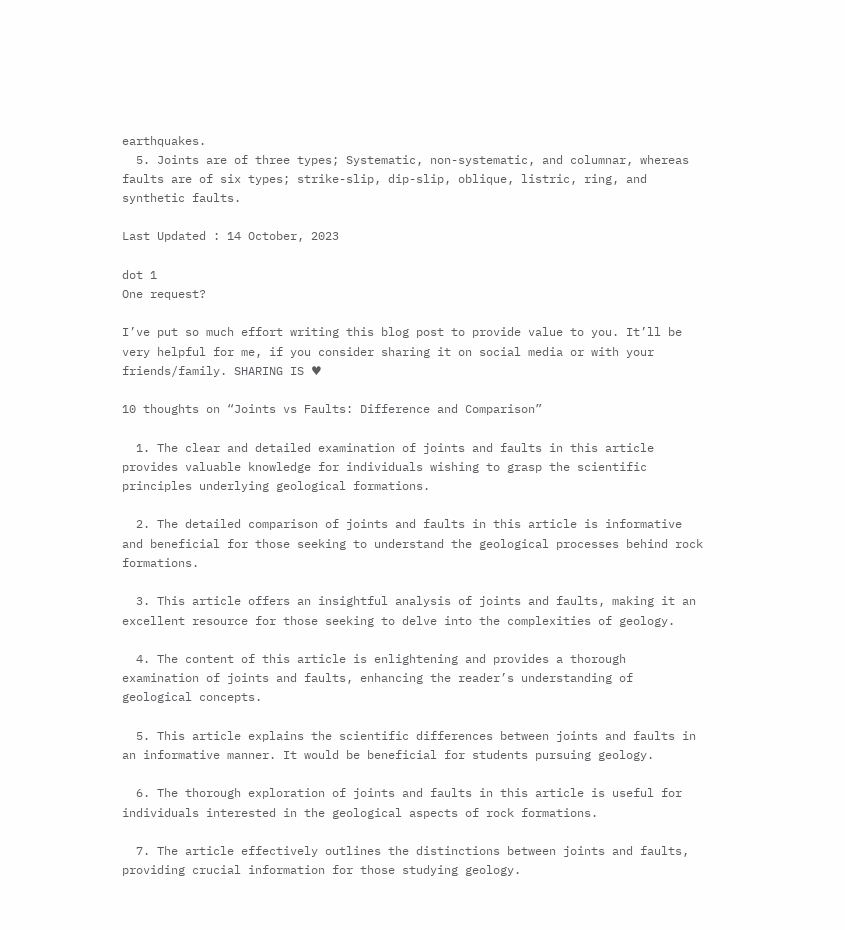earthquakes.
  5. Joints are of three types; Systematic, non-systematic, and columnar, whereas faults are of six types; strike-slip, dip-slip, oblique, listric, ring, and synthetic faults.

Last Updated : 14 October, 2023

dot 1
One request?

I’ve put so much effort writing this blog post to provide value to you. It’ll be very helpful for me, if you consider sharing it on social media or with your friends/family. SHARING IS ♥

10 thoughts on “Joints vs Faults: Difference and Comparison”

  1. The clear and detailed examination of joints and faults in this article provides valuable knowledge for individuals wishing to grasp the scientific principles underlying geological formations.

  2. The detailed comparison of joints and faults in this article is informative and beneficial for those seeking to understand the geological processes behind rock formations.

  3. This article offers an insightful analysis of joints and faults, making it an excellent resource for those seeking to delve into the complexities of geology.

  4. The content of this article is enlightening and provides a thorough examination of joints and faults, enhancing the reader’s understanding of geological concepts.

  5. This article explains the scientific differences between joints and faults in an informative manner. It would be beneficial for students pursuing geology.

  6. The thorough exploration of joints and faults in this article is useful for individuals interested in the geological aspects of rock formations.

  7. The article effectively outlines the distinctions between joints and faults, providing crucial information for those studying geology.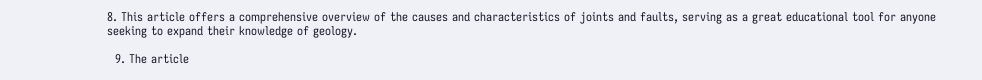8. This article offers a comprehensive overview of the causes and characteristics of joints and faults, serving as a great educational tool for anyone seeking to expand their knowledge of geology.

  9. The article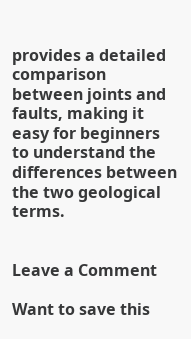provides a detailed comparison between joints and faults, making it easy for beginners to understand the differences between the two geological terms.


Leave a Comment

Want to save this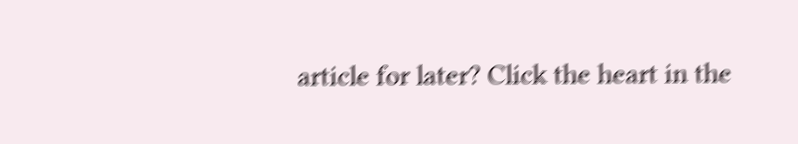article for later? Click the heart in the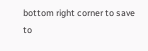bottom right corner to save to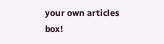your own articles box!